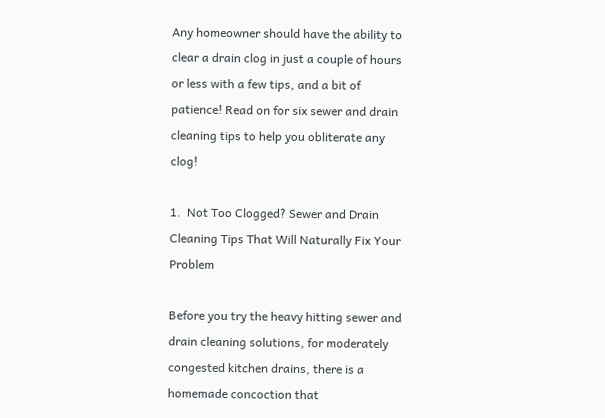Any homeowner should have the ability to clear a drain clog in just a couple of hours or less with a few tips, and a bit of patience! Read on for six sewer and drain cleaning tips to help you obliterate any clog!

1.  Not Too Clogged? Sewer and Drain Cleaning Tips That Will Naturally Fix Your Problem

Before you try the heavy hitting sewer and drain cleaning solutions, for moderately congested kitchen drains, there is a homemade concoction that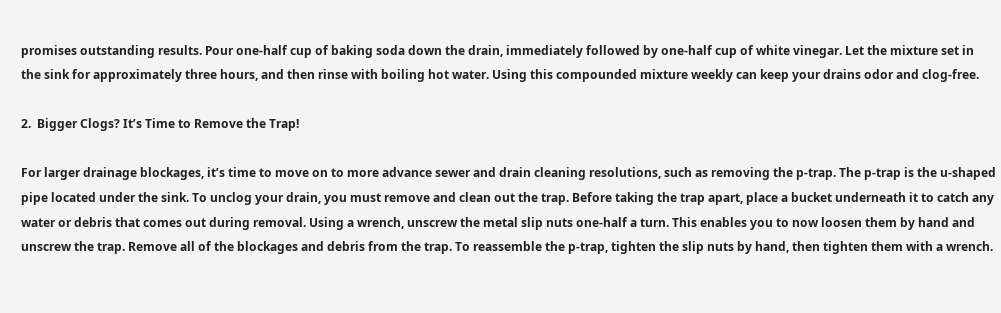promises outstanding results. Pour one-half cup of baking soda down the drain, immediately followed by one-half cup of white vinegar. Let the mixture set in the sink for approximately three hours, and then rinse with boiling hot water. Using this compounded mixture weekly can keep your drains odor and clog-free.

2.  Bigger Clogs? It’s Time to Remove the Trap!

For larger drainage blockages, it’s time to move on to more advance sewer and drain cleaning resolutions, such as removing the p-trap. The p-trap is the u-shaped pipe located under the sink. To unclog your drain, you must remove and clean out the trap. Before taking the trap apart, place a bucket underneath it to catch any water or debris that comes out during removal. Using a wrench, unscrew the metal slip nuts one-half a turn. This enables you to now loosen them by hand and unscrew the trap. Remove all of the blockages and debris from the trap. To reassemble the p-trap, tighten the slip nuts by hand, then tighten them with a wrench.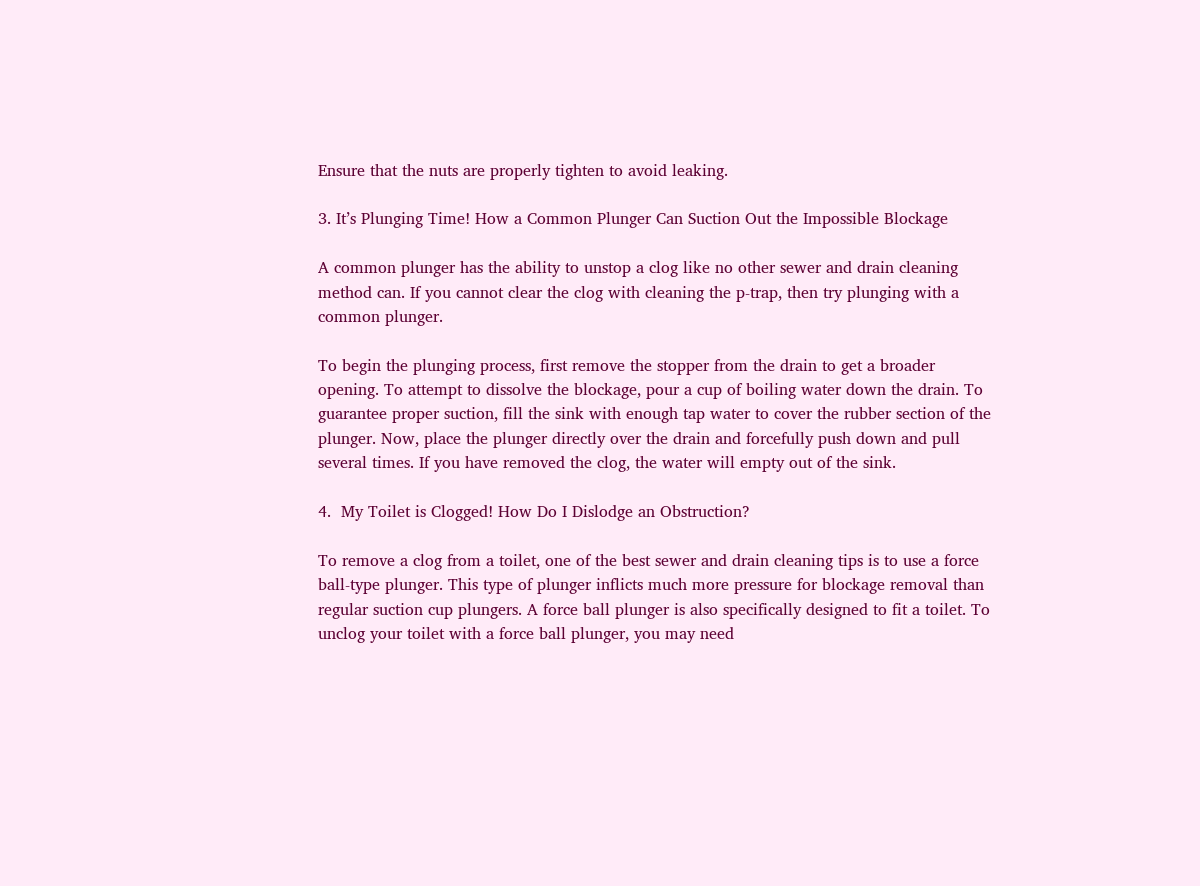Ensure that the nuts are properly tighten to avoid leaking.

3. It’s Plunging Time! How a Common Plunger Can Suction Out the Impossible Blockage

A common plunger has the ability to unstop a clog like no other sewer and drain cleaning method can. If you cannot clear the clog with cleaning the p-trap, then try plunging with a common plunger.

To begin the plunging process, first remove the stopper from the drain to get a broader opening. To attempt to dissolve the blockage, pour a cup of boiling water down the drain. To guarantee proper suction, fill the sink with enough tap water to cover the rubber section of the plunger. Now, place the plunger directly over the drain and forcefully push down and pull several times. If you have removed the clog, the water will empty out of the sink.

4.  My Toilet is Clogged! How Do I Dislodge an Obstruction?

To remove a clog from a toilet, one of the best sewer and drain cleaning tips is to use a force ball-type plunger. This type of plunger inflicts much more pressure for blockage removal than regular suction cup plungers. A force ball plunger is also specifically designed to fit a toilet. To unclog your toilet with a force ball plunger, you may need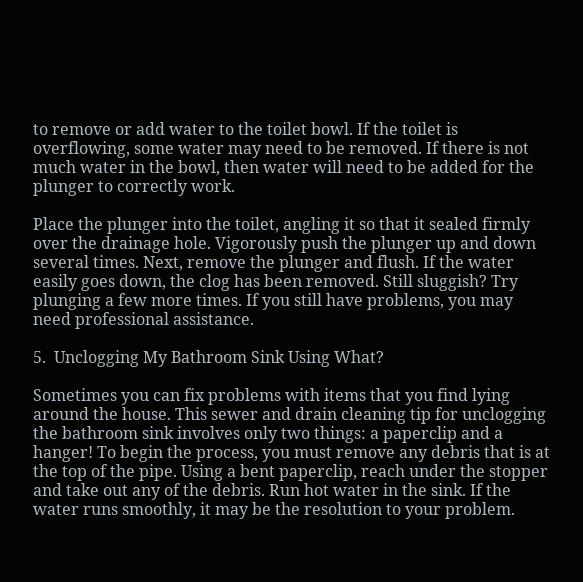to remove or add water to the toilet bowl. If the toilet is overflowing, some water may need to be removed. If there is not much water in the bowl, then water will need to be added for the plunger to correctly work.

Place the plunger into the toilet, angling it so that it sealed firmly over the drainage hole. Vigorously push the plunger up and down several times. Next, remove the plunger and flush. If the water easily goes down, the clog has been removed. Still sluggish? Try plunging a few more times. If you still have problems, you may need professional assistance.

5.  Unclogging My Bathroom Sink Using What?

Sometimes you can fix problems with items that you find lying around the house. This sewer and drain cleaning tip for unclogging the bathroom sink involves only two things: a paperclip and a hanger! To begin the process, you must remove any debris that is at the top of the pipe. Using a bent paperclip, reach under the stopper and take out any of the debris. Run hot water in the sink. If the water runs smoothly, it may be the resolution to your problem.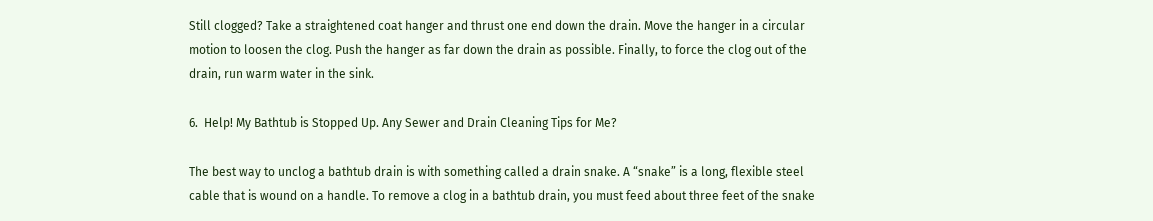Still clogged? Take a straightened coat hanger and thrust one end down the drain. Move the hanger in a circular motion to loosen the clog. Push the hanger as far down the drain as possible. Finally, to force the clog out of the drain, run warm water in the sink.

6.  Help! My Bathtub is Stopped Up. Any Sewer and Drain Cleaning Tips for Me?

The best way to unclog a bathtub drain is with something called a drain snake. A “snake” is a long, flexible steel cable that is wound on a handle. To remove a clog in a bathtub drain, you must feed about three feet of the snake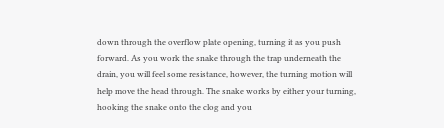down through the overflow plate opening, turning it as you push forward. As you work the snake through the trap underneath the drain, you will feel some resistance, however, the turning motion will help move the head through. The snake works by either your turning, hooking the snake onto the clog and you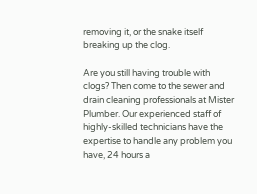removing it, or the snake itself breaking up the clog.

Are you still having trouble with clogs? Then come to the sewer and drain cleaning professionals at Mister Plumber. Our experienced staff of highly-skilled technicians have the expertise to handle any problem you have, 24 hours a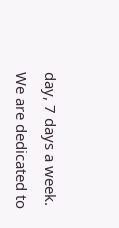day, 7 days a week. We are dedicated to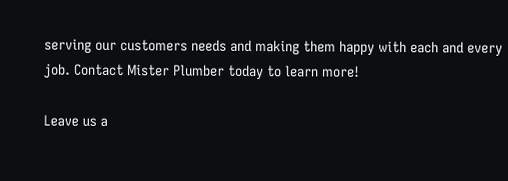serving our customers needs and making them happy with each and every job. Contact Mister Plumber today to learn more!

Leave us a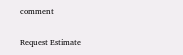comment

Request Estimate